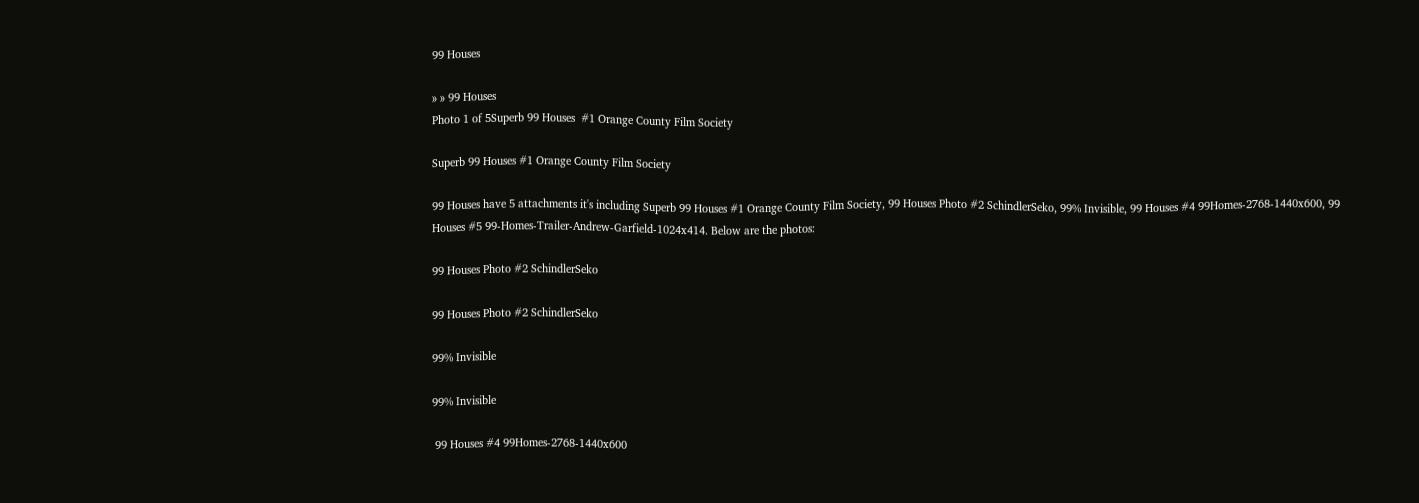99 Houses

» » 99 Houses
Photo 1 of 5Superb 99 Houses  #1 Orange County Film Society

Superb 99 Houses #1 Orange County Film Society

99 Houses have 5 attachments it's including Superb 99 Houses #1 Orange County Film Society, 99 Houses Photo #2 SchindlerSeko, 99% Invisible, 99 Houses #4 99Homes-2768-1440x600, 99 Houses #5 99-Homes-Trailer-Andrew-Garfield-1024x414. Below are the photos:

99 Houses Photo #2 SchindlerSeko

99 Houses Photo #2 SchindlerSeko

99% Invisible

99% Invisible

 99 Houses #4 99Homes-2768-1440x600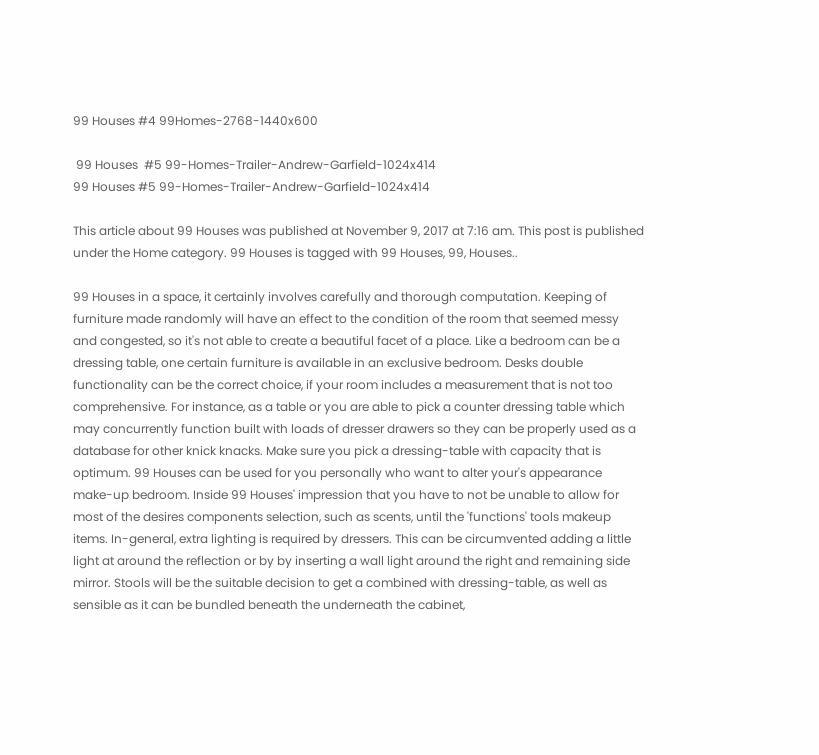99 Houses #4 99Homes-2768-1440x600

 99 Houses  #5 99-Homes-Trailer-Andrew-Garfield-1024x414
99 Houses #5 99-Homes-Trailer-Andrew-Garfield-1024x414

This article about 99 Houses was published at November 9, 2017 at 7:16 am. This post is published under the Home category. 99 Houses is tagged with 99 Houses, 99, Houses..

99 Houses in a space, it certainly involves carefully and thorough computation. Keeping of furniture made randomly will have an effect to the condition of the room that seemed messy and congested, so it's not able to create a beautiful facet of a place. Like a bedroom can be a dressing table, one certain furniture is available in an exclusive bedroom. Desks double functionality can be the correct choice, if your room includes a measurement that is not too comprehensive. For instance, as a table or you are able to pick a counter dressing table which may concurrently function built with loads of dresser drawers so they can be properly used as a database for other knick knacks. Make sure you pick a dressing-table with capacity that is optimum. 99 Houses can be used for you personally who want to alter your's appearance make-up bedroom. Inside 99 Houses' impression that you have to not be unable to allow for most of the desires components selection, such as scents, until the 'functions' tools makeup items. In-general, extra lighting is required by dressers. This can be circumvented adding a little light at around the reflection or by by inserting a wall light around the right and remaining side mirror. Stools will be the suitable decision to get a combined with dressing-table, as well as sensible as it can be bundled beneath the underneath the cabinet,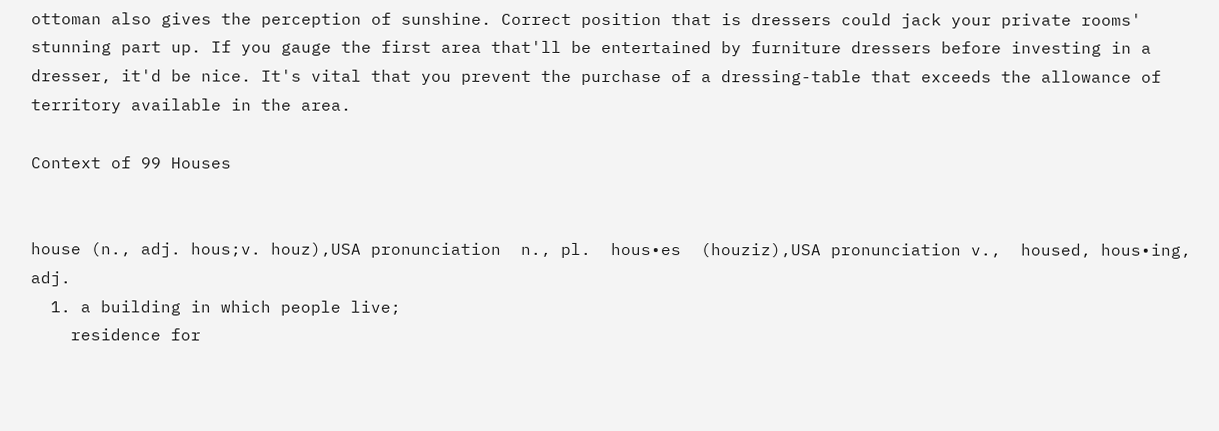ottoman also gives the perception of sunshine. Correct position that is dressers could jack your private rooms' stunning part up. If you gauge the first area that'll be entertained by furniture dressers before investing in a dresser, it'd be nice. It's vital that you prevent the purchase of a dressing-table that exceeds the allowance of territory available in the area.

Context of 99 Houses


house (n., adj. hous;v. houz),USA pronunciation  n., pl.  hous•es  (houziz),USA pronunciation v.,  housed, hous•ing, adj.
  1. a building in which people live;
    residence for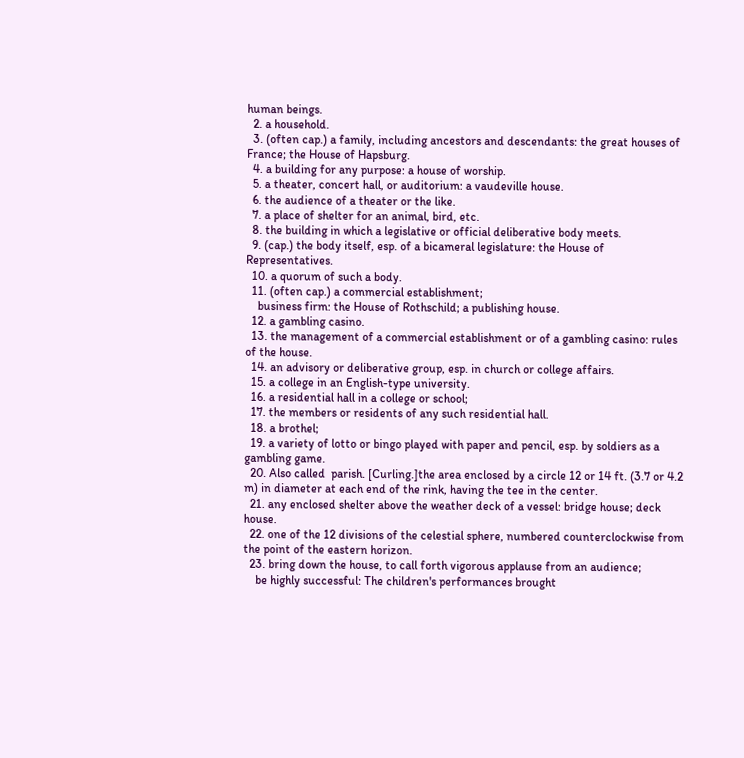human beings.
  2. a household.
  3. (often cap.) a family, including ancestors and descendants: the great houses of France; the House of Hapsburg.
  4. a building for any purpose: a house of worship.
  5. a theater, concert hall, or auditorium: a vaudeville house.
  6. the audience of a theater or the like.
  7. a place of shelter for an animal, bird, etc.
  8. the building in which a legislative or official deliberative body meets.
  9. (cap.) the body itself, esp. of a bicameral legislature: the House of Representatives.
  10. a quorum of such a body.
  11. (often cap.) a commercial establishment;
    business firm: the House of Rothschild; a publishing house.
  12. a gambling casino.
  13. the management of a commercial establishment or of a gambling casino: rules of the house.
  14. an advisory or deliberative group, esp. in church or college affairs.
  15. a college in an English-type university.
  16. a residential hall in a college or school;
  17. the members or residents of any such residential hall.
  18. a brothel;
  19. a variety of lotto or bingo played with paper and pencil, esp. by soldiers as a gambling game.
  20. Also called  parish. [Curling.]the area enclosed by a circle 12 or 14 ft. (3.7 or 4.2 m) in diameter at each end of the rink, having the tee in the center.
  21. any enclosed shelter above the weather deck of a vessel: bridge house; deck house.
  22. one of the 12 divisions of the celestial sphere, numbered counterclockwise from the point of the eastern horizon.
  23. bring down the house, to call forth vigorous applause from an audience;
    be highly successful: The children's performances brought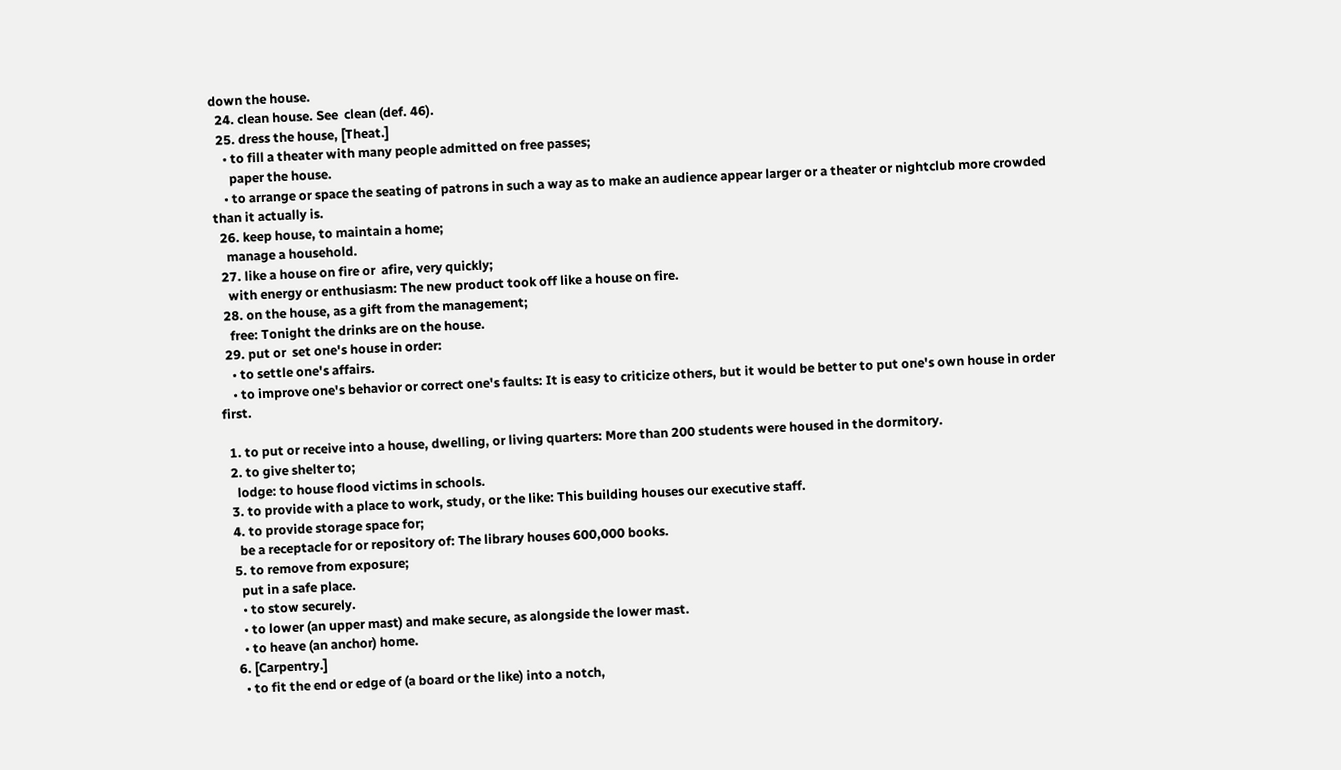down the house.
  24. clean house. See  clean (def. 46).
  25. dress the house, [Theat.]
    • to fill a theater with many people admitted on free passes;
      paper the house.
    • to arrange or space the seating of patrons in such a way as to make an audience appear larger or a theater or nightclub more crowded than it actually is.
  26. keep house, to maintain a home;
    manage a household.
  27. like a house on fire or  afire, very quickly;
    with energy or enthusiasm: The new product took off like a house on fire.
  28. on the house, as a gift from the management;
    free: Tonight the drinks are on the house.
  29. put or  set one's house in order:
    • to settle one's affairs.
    • to improve one's behavior or correct one's faults: It is easy to criticize others, but it would be better to put one's own house in order first.

  1. to put or receive into a house, dwelling, or living quarters: More than 200 students were housed in the dormitory.
  2. to give shelter to;
    lodge: to house flood victims in schools.
  3. to provide with a place to work, study, or the like: This building houses our executive staff.
  4. to provide storage space for;
    be a receptacle for or repository of: The library houses 600,000 books.
  5. to remove from exposure;
    put in a safe place.
    • to stow securely.
    • to lower (an upper mast) and make secure, as alongside the lower mast.
    • to heave (an anchor) home.
  6. [Carpentry.]
    • to fit the end or edge of (a board or the like) into a notch,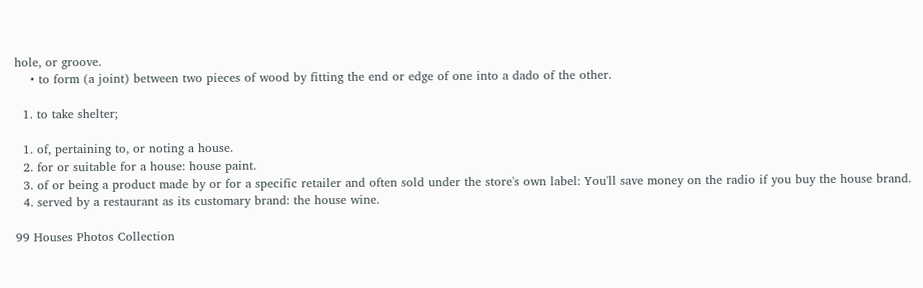hole, or groove.
    • to form (a joint) between two pieces of wood by fitting the end or edge of one into a dado of the other.

  1. to take shelter;

  1. of, pertaining to, or noting a house.
  2. for or suitable for a house: house paint.
  3. of or being a product made by or for a specific retailer and often sold under the store's own label: You'll save money on the radio if you buy the house brand.
  4. served by a restaurant as its customary brand: the house wine.

99 Houses Photos Collection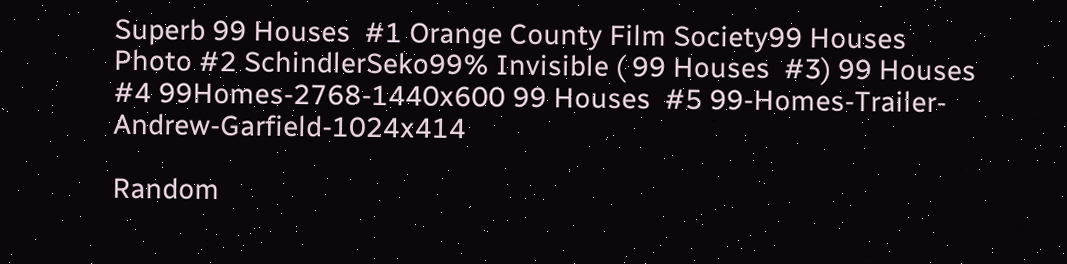Superb 99 Houses  #1 Orange County Film Society99 Houses Photo #2 SchindlerSeko99% Invisible ( 99 Houses  #3) 99 Houses #4 99Homes-2768-1440x600 99 Houses  #5 99-Homes-Trailer-Andrew-Garfield-1024x414

Random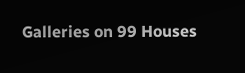Galleries on 99 Houses